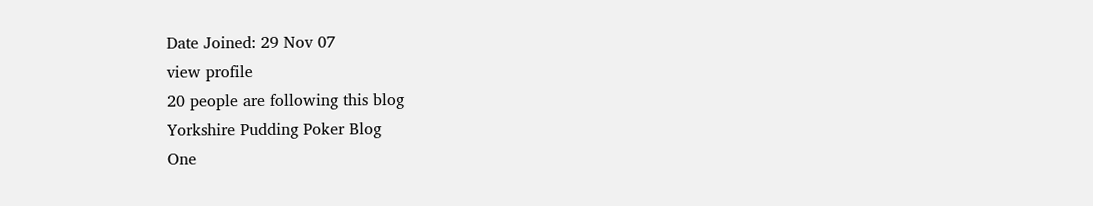Date Joined: 29 Nov 07
view profile
20 people are following this blog
Yorkshire Pudding Poker Blog
One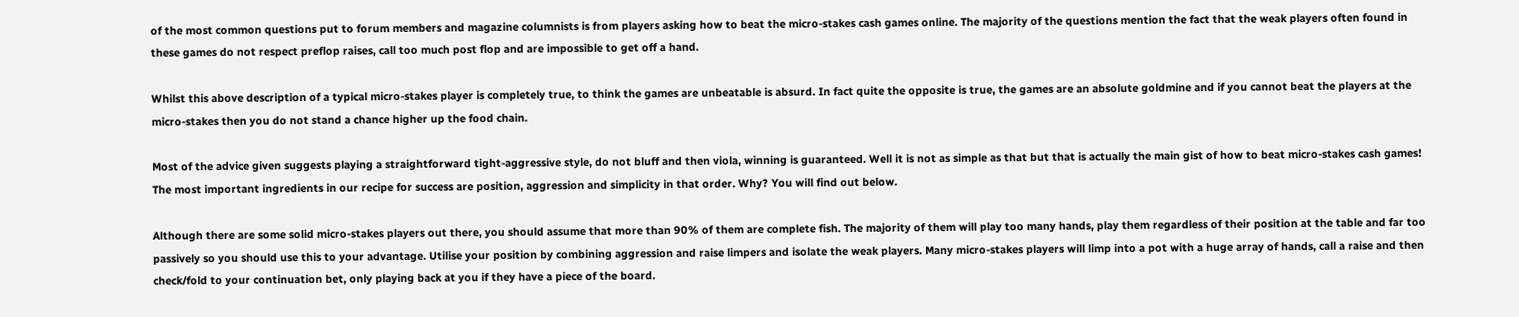of the most common questions put to forum members and magazine columnists is from players asking how to beat the micro-stakes cash games online. The majority of the questions mention the fact that the weak players often found in these games do not respect preflop raises, call too much post flop and are impossible to get off a hand.

Whilst this above description of a typical micro-stakes player is completely true, to think the games are unbeatable is absurd. In fact quite the opposite is true, the games are an absolute goldmine and if you cannot beat the players at the micro-stakes then you do not stand a chance higher up the food chain.

Most of the advice given suggests playing a straightforward tight-aggressive style, do not bluff and then viola, winning is guaranteed. Well it is not as simple as that but that is actually the main gist of how to beat micro-stakes cash games! The most important ingredients in our recipe for success are position, aggression and simplicity in that order. Why? You will find out below.

Although there are some solid micro-stakes players out there, you should assume that more than 90% of them are complete fish. The majority of them will play too many hands, play them regardless of their position at the table and far too passively so you should use this to your advantage. Utilise your position by combining aggression and raise limpers and isolate the weak players. Many micro-stakes players will limp into a pot with a huge array of hands, call a raise and then check/fold to your continuation bet, only playing back at you if they have a piece of the board.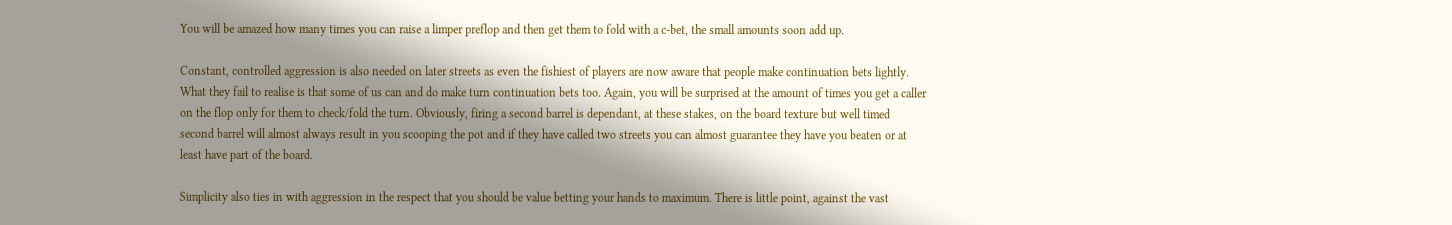You will be amazed how many times you can raise a limper preflop and then get them to fold with a c-bet, the small amounts soon add up.

Constant, controlled aggression is also needed on later streets as even the fishiest of players are now aware that people make continuation bets lightly. What they fail to realise is that some of us can and do make turn continuation bets too. Again, you will be surprised at the amount of times you get a caller on the flop only for them to check/fold the turn. Obviously, firing a second barrel is dependant, at these stakes, on the board texture but well timed second barrel will almost always result in you scooping the pot and if they have called two streets you can almost guarantee they have you beaten or at least have part of the board.

Simplicity also ties in with aggression in the respect that you should be value betting your hands to maximum. There is little point, against the vast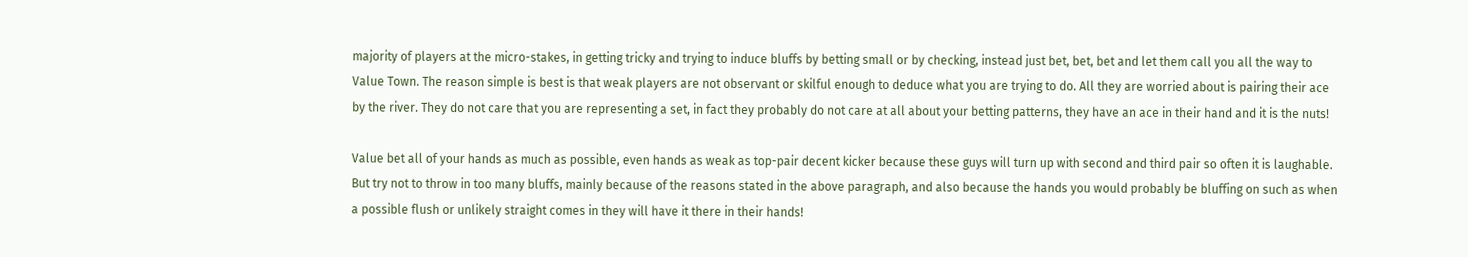majority of players at the micro-stakes, in getting tricky and trying to induce bluffs by betting small or by checking, instead just bet, bet, bet and let them call you all the way to Value Town. The reason simple is best is that weak players are not observant or skilful enough to deduce what you are trying to do. All they are worried about is pairing their ace by the river. They do not care that you are representing a set, in fact they probably do not care at all about your betting patterns, they have an ace in their hand and it is the nuts!

Value bet all of your hands as much as possible, even hands as weak as top-pair decent kicker because these guys will turn up with second and third pair so often it is laughable. But try not to throw in too many bluffs, mainly because of the reasons stated in the above paragraph, and also because the hands you would probably be bluffing on such as when a possible flush or unlikely straight comes in they will have it there in their hands!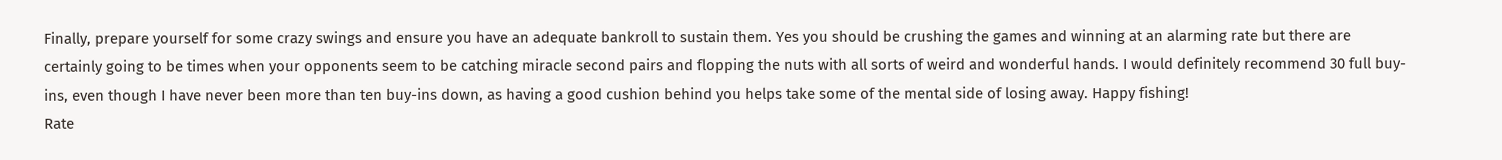Finally, prepare yourself for some crazy swings and ensure you have an adequate bankroll to sustain them. Yes you should be crushing the games and winning at an alarming rate but there are certainly going to be times when your opponents seem to be catching miracle second pairs and flopping the nuts with all sorts of weird and wonderful hands. I would definitely recommend 30 full buy-ins, even though I have never been more than ten buy-ins down, as having a good cushion behind you helps take some of the mental side of losing away. Happy fishing!
Rate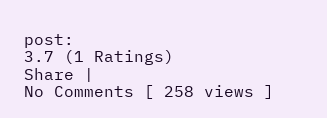post:
3.7 (1 Ratings)
Share |
No Comments [ 258 views ]